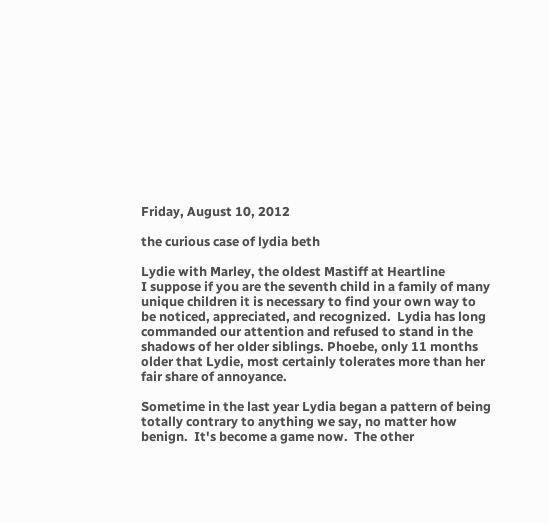Friday, August 10, 2012

the curious case of lydia beth

Lydie with Marley, the oldest Mastiff at Heartline
I suppose if you are the seventh child in a family of many unique children it is necessary to find your own way to be noticed, appreciated, and recognized.  Lydia has long commanded our attention and refused to stand in the shadows of her older siblings. Phoebe, only 11 months older that Lydie, most certainly tolerates more than her fair share of annoyance.

Sometime in the last year Lydia began a pattern of being totally contrary to anything we say, no matter how benign.  It's become a game now.  The other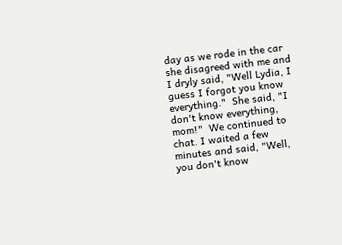day as we rode in the car she disagreed with me and I dryly said, "Well Lydia, I guess I forgot you know everything."  She said, "I don't know everything, mom!"  We continued to chat. I waited a few minutes and said, "Well, you don't know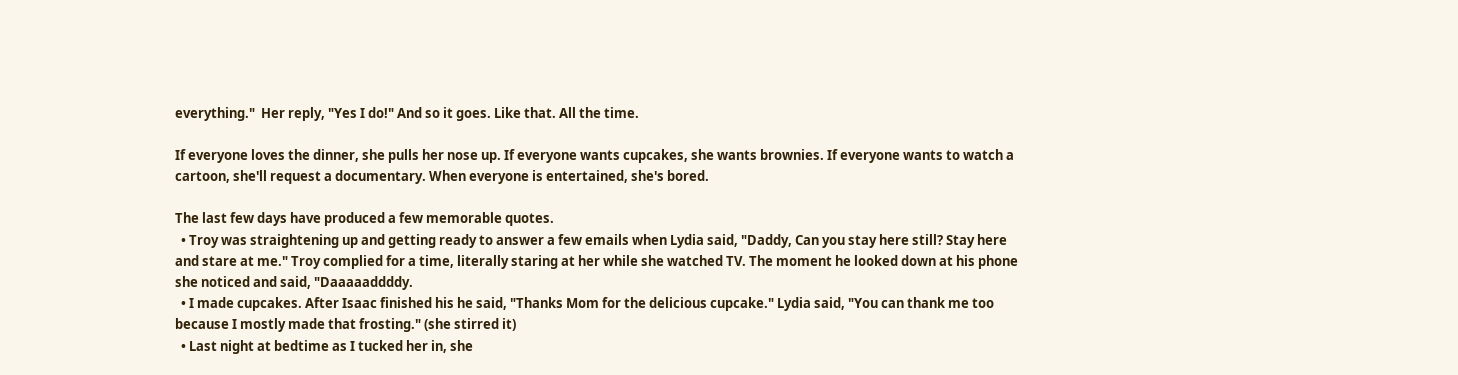everything."  Her reply, "Yes I do!" And so it goes. Like that. All the time.

If everyone loves the dinner, she pulls her nose up. If everyone wants cupcakes, she wants brownies. If everyone wants to watch a cartoon, she'll request a documentary. When everyone is entertained, she's bored.

The last few days have produced a few memorable quotes.
  • Troy was straightening up and getting ready to answer a few emails when Lydia said, "Daddy, Can you stay here still? Stay here and stare at me." Troy complied for a time, literally staring at her while she watched TV. The moment he looked down at his phone she noticed and said, "Daaaaaddddy.
  • I made cupcakes. After Isaac finished his he said, "Thanks Mom for the delicious cupcake." Lydia said, "You can thank me too because I mostly made that frosting." (she stirred it)
  • Last night at bedtime as I tucked her in, she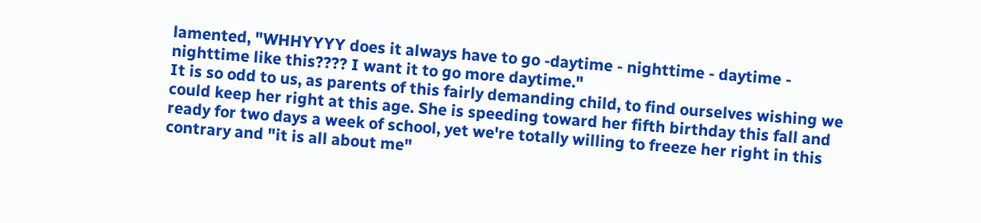lamented, "WHHYYYY does it always have to go -daytime - nighttime - daytime - nighttime like this???? I want it to go more daytime."
It is so odd to us, as parents of this fairly demanding child, to find ourselves wishing we could keep her right at this age. She is speeding toward her fifth birthday this fall and ready for two days a week of school, yet we're totally willing to freeze her right in this contrary and "it is all about me"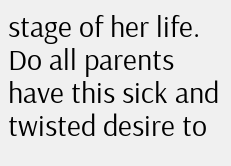stage of her life.  Do all parents have this sick and twisted desire to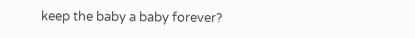keep the baby a baby forever?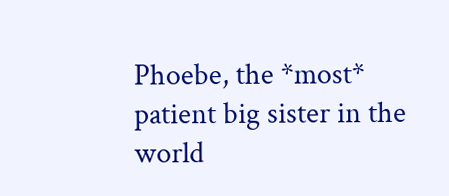Phoebe, the *most* patient big sister in the world